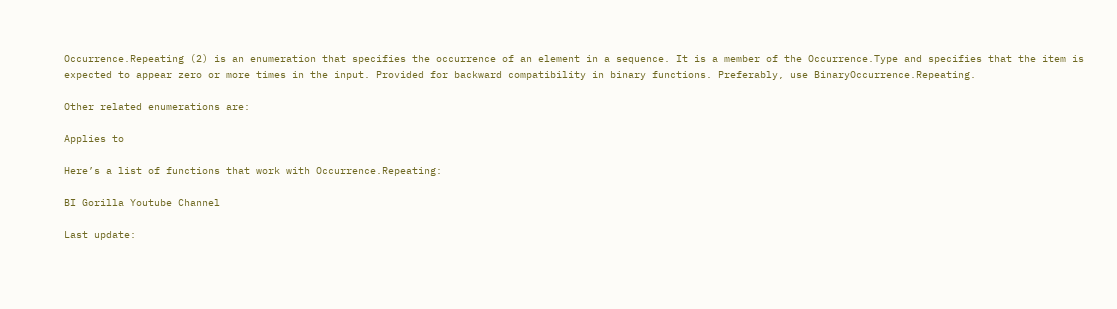Occurrence.Repeating (2) is an enumeration that specifies the occurrence of an element in a sequence. It is a member of the Occurrence.Type and specifies that the item is expected to appear zero or more times in the input. Provided for backward compatibility in binary functions. Preferably, use BinaryOccurrence.Repeating.

Other related enumerations are:

Applies to

Here’s a list of functions that work with Occurrence.Repeating:

BI Gorilla Youtube Channel

Last update: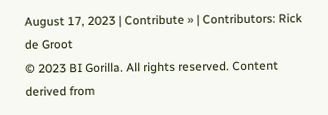August 17, 2023 | Contribute » | Contributors: Rick de Groot
© 2023 BI Gorilla. All rights reserved. Content derived from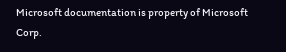Microsoft documentation is property of Microsoft Corp.